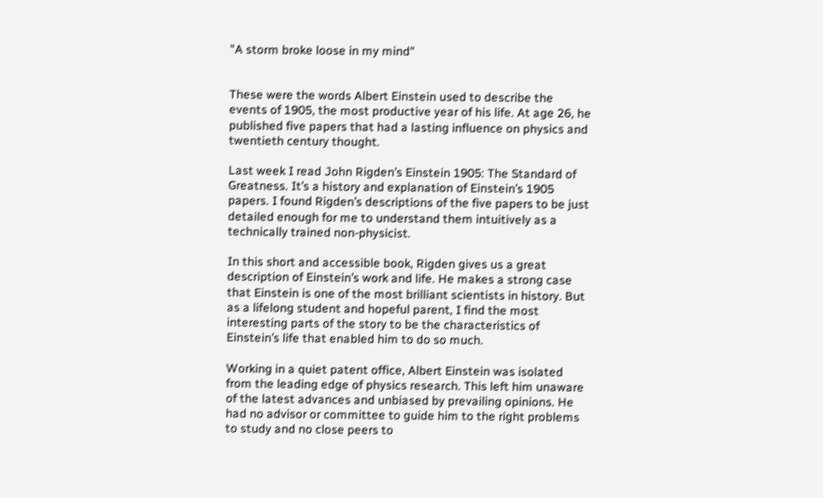"A storm broke loose in my mind"


These were the words Albert Einstein used to describe the events of 1905, the most productive year of his life. At age 26, he published five papers that had a lasting influence on physics and twentieth century thought.

Last week I read John Rigden’s Einstein 1905: The Standard of Greatness. It’s a history and explanation of Einstein’s 1905 papers. I found Rigden’s descriptions of the five papers to be just detailed enough for me to understand them intuitively as a technically trained non-physicist.

In this short and accessible book, Rigden gives us a great description of Einstein’s work and life. He makes a strong case that Einstein is one of the most brilliant scientists in history. But as a lifelong student and hopeful parent, I find the most interesting parts of the story to be the characteristics of Einstein’s life that enabled him to do so much.

Working in a quiet patent office, Albert Einstein was isolated from the leading edge of physics research. This left him unaware of the latest advances and unbiased by prevailing opinions. He had no advisor or committee to guide him to the right problems to study and no close peers to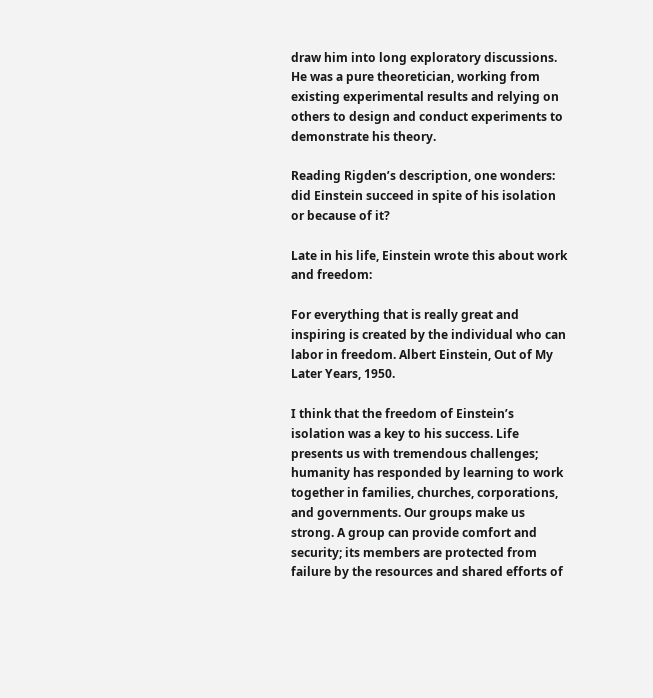draw him into long exploratory discussions. He was a pure theoretician, working from existing experimental results and relying on others to design and conduct experiments to demonstrate his theory.

Reading Rigden’s description, one wonders: did Einstein succeed in spite of his isolation or because of it?

Late in his life, Einstein wrote this about work and freedom:

For everything that is really great and inspiring is created by the individual who can labor in freedom. Albert Einstein, Out of My Later Years, 1950.

I think that the freedom of Einstein’s isolation was a key to his success. Life presents us with tremendous challenges; humanity has responded by learning to work together in families, churches, corporations, and governments. Our groups make us strong. A group can provide comfort and security; its members are protected from failure by the resources and shared efforts of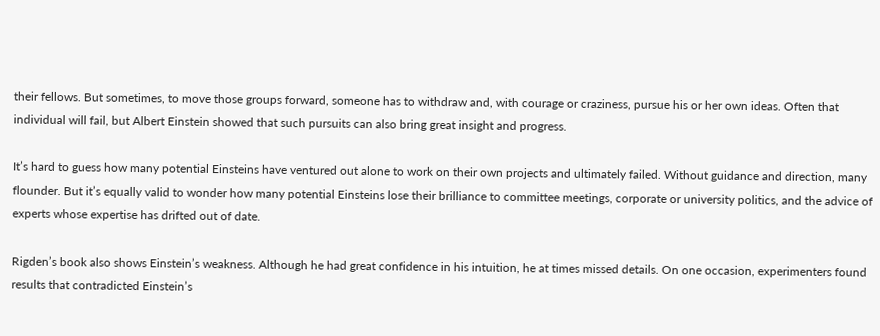their fellows. But sometimes, to move those groups forward, someone has to withdraw and, with courage or craziness, pursue his or her own ideas. Often that individual will fail, but Albert Einstein showed that such pursuits can also bring great insight and progress.

It’s hard to guess how many potential Einsteins have ventured out alone to work on their own projects and ultimately failed. Without guidance and direction, many flounder. But it’s equally valid to wonder how many potential Einsteins lose their brilliance to committee meetings, corporate or university politics, and the advice of experts whose expertise has drifted out of date.

Rigden’s book also shows Einstein’s weakness. Although he had great confidence in his intuition, he at times missed details. On one occasion, experimenters found results that contradicted Einstein’s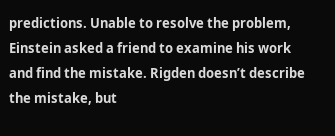predictions. Unable to resolve the problem, Einstein asked a friend to examine his work and find the mistake. Rigden doesn’t describe the mistake, but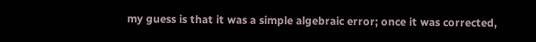my guess is that it was a simple algebraic error; once it was corrected,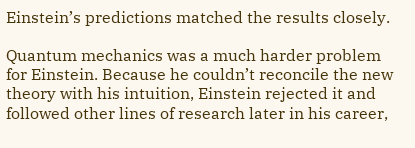Einstein’s predictions matched the results closely.

Quantum mechanics was a much harder problem for Einstein. Because he couldn’t reconcile the new theory with his intuition, Einstein rejected it and followed other lines of research later in his career,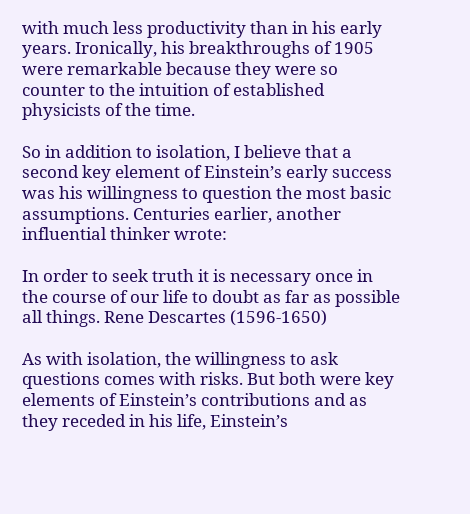with much less productivity than in his early years. Ironically, his breakthroughs of 1905 were remarkable because they were so counter to the intuition of established physicists of the time.

So in addition to isolation, I believe that a second key element of Einstein’s early success was his willingness to question the most basic assumptions. Centuries earlier, another influential thinker wrote:

In order to seek truth it is necessary once in the course of our life to doubt as far as possible all things. Rene Descartes (1596-1650)

As with isolation, the willingness to ask questions comes with risks. But both were key elements of Einstein’s contributions and as they receded in his life, Einstein’s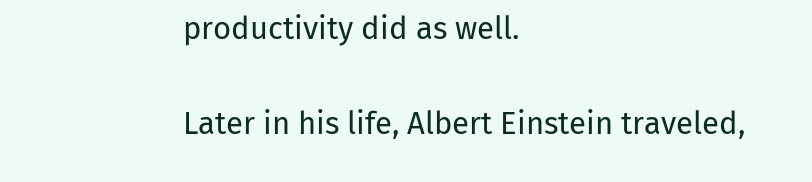productivity did as well.

Later in his life, Albert Einstein traveled,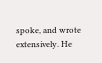spoke, and wrote extensively. He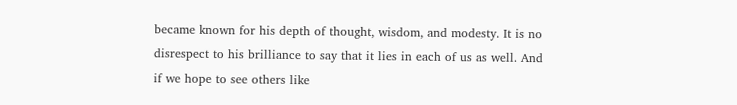became known for his depth of thought, wisdom, and modesty. It is no disrespect to his brilliance to say that it lies in each of us as well. And if we hope to see others like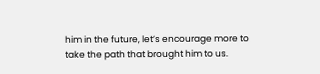him in the future, let’s encourage more to take the path that brought him to us.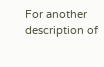For another description of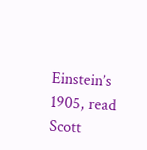Einstein’s 1905, read Scott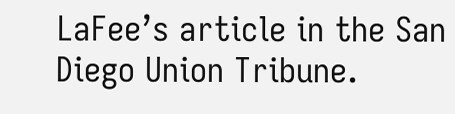LaFee’s article in the San Diego Union Tribune.